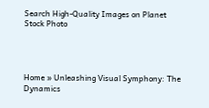Search High-Quality Images on Planet Stock Photo




Home » Unleashing Visual Symphony: The Dynamics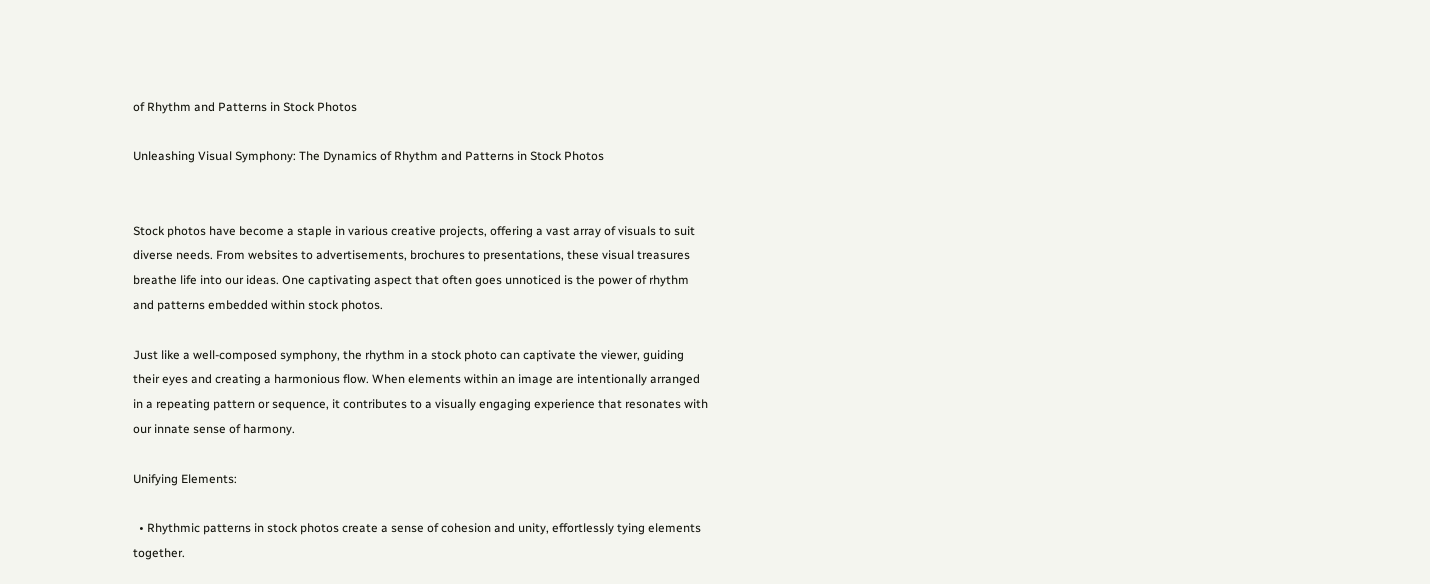of Rhythm and Patterns in Stock Photos

Unleashing Visual Symphony: The Dynamics of Rhythm and Patterns in Stock Photos


Stock photos have become a staple in various creative projects, offering a vast array of visuals to suit diverse needs. From websites to advertisements, brochures to presentations, these visual treasures breathe life into our ideas. One captivating aspect that often goes unnoticed is the power of rhythm and patterns embedded within stock photos.

Just like a well-composed symphony, the rhythm in a stock photo can captivate the viewer, guiding their eyes and creating a harmonious flow. When elements within an image are intentionally arranged in a repeating pattern or sequence, it contributes to a visually engaging experience that resonates with our innate sense of harmony.

Unifying Elements:

  • Rhythmic patterns in stock photos create a sense of cohesion and unity, effortlessly tying elements together.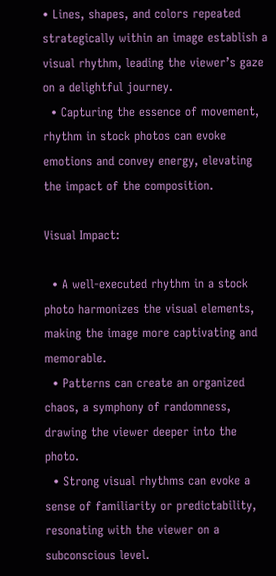• Lines, shapes, and colors repeated strategically within an image establish a visual rhythm, leading the viewer’s gaze on a delightful journey.
  • Capturing the essence of movement, rhythm in stock photos can evoke emotions and convey energy, elevating the impact of the composition.

Visual Impact:

  • A well-executed rhythm in a stock photo harmonizes the visual elements, making the image more captivating and memorable.
  • Patterns can create an organized chaos, a symphony of randomness, drawing the viewer deeper into the photo.
  • Strong visual rhythms can evoke a sense of familiarity or predictability, resonating with the viewer on a subconscious level.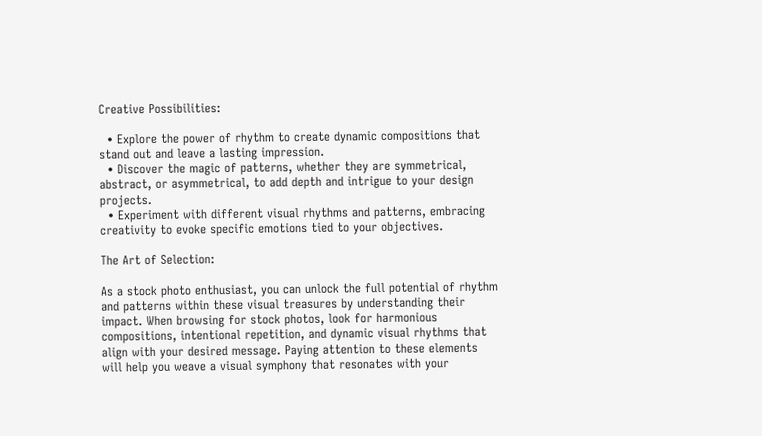Creative Possibilities:

  • Explore the power of rhythm to create dynamic compositions that stand out and leave a lasting impression.
  • Discover the magic of patterns, whether they are symmetrical, abstract, or asymmetrical, to add depth and intrigue to your design projects.
  • Experiment with different visual rhythms and patterns, embracing creativity to evoke specific emotions tied to your objectives.

The Art of Selection:

As a stock photo enthusiast, you can unlock the full potential of rhythm and patterns within these visual treasures by understanding their impact. When browsing for stock photos, look for harmonious compositions, intentional repetition, and dynamic visual rhythms that align with your desired message. Paying attention to these elements will help you weave a visual symphony that resonates with your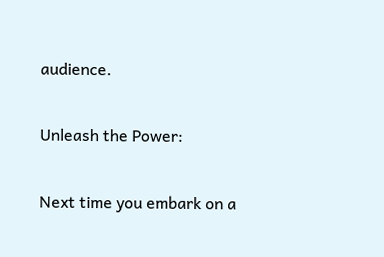audience.

Unleash the Power:

Next time you embark on a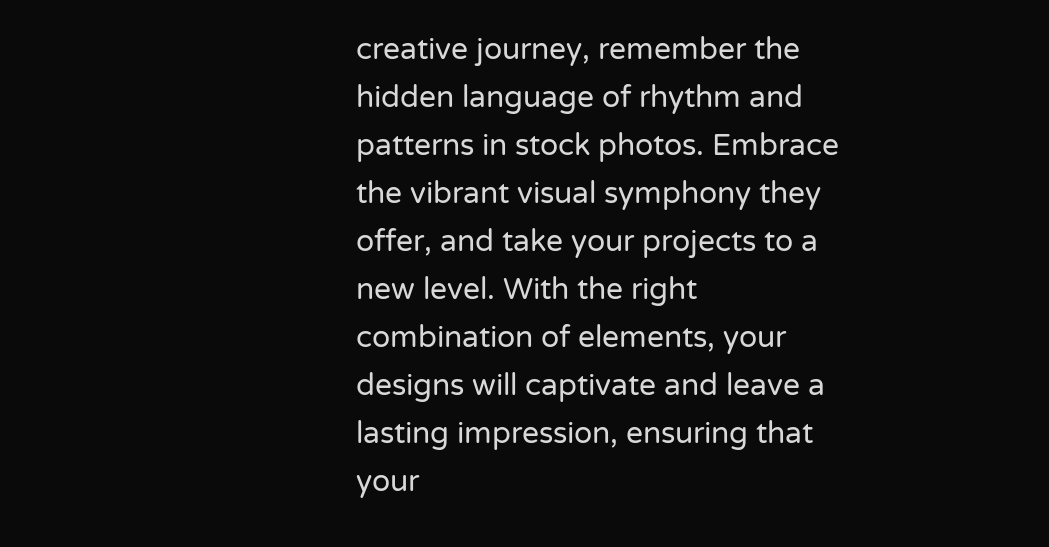creative journey, remember the hidden language of rhythm and patterns in stock photos. Embrace the vibrant visual symphony they offer, and take your projects to a new level. With the right combination of elements, your designs will captivate and leave a lasting impression, ensuring that your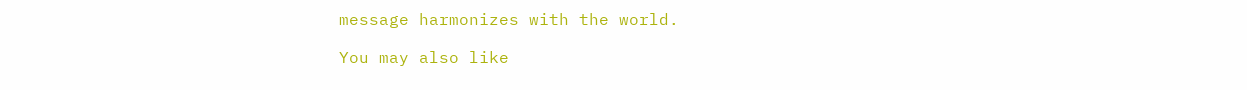message harmonizes with the world.

You may also like